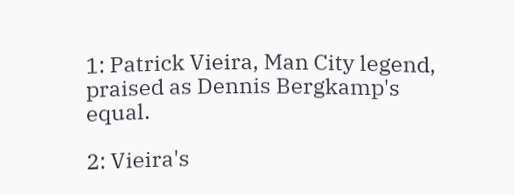1: Patrick Vieira, Man City legend, praised as Dennis Bergkamp's equal.

2: Vieira's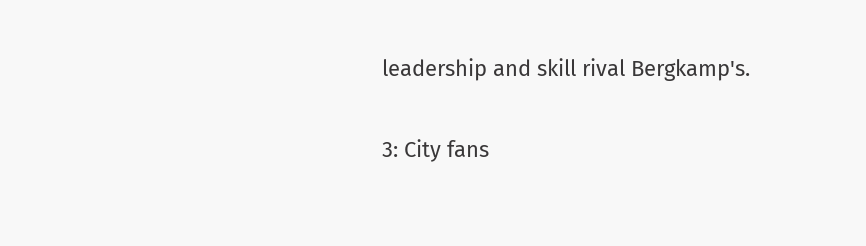leadership and skill rival Bergkamp's.

3: City fans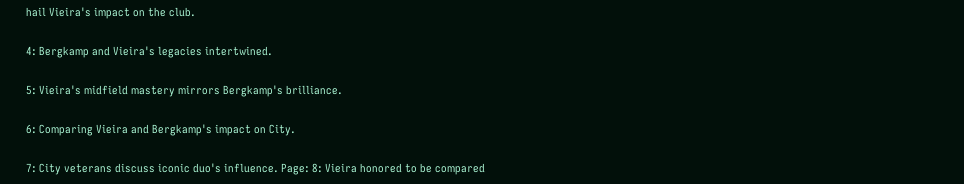hail Vieira's impact on the club.

4: Bergkamp and Vieira's legacies intertwined.

5: Vieira's midfield mastery mirrors Bergkamp's brilliance.

6: Comparing Vieira and Bergkamp's impact on City.

7: City veterans discuss iconic duo's influence. Page: 8: Vieira honored to be compared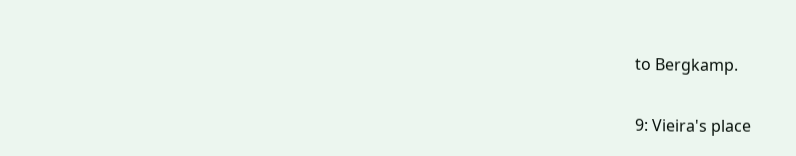to Bergkamp.

9: Vieira's place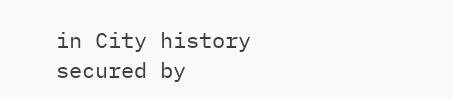in City history secured by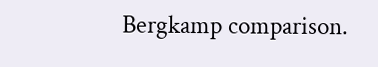Bergkamp comparison.